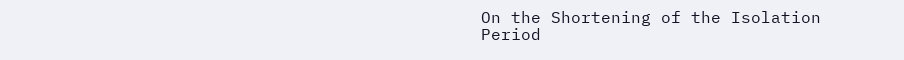On the Shortening of the Isolation Period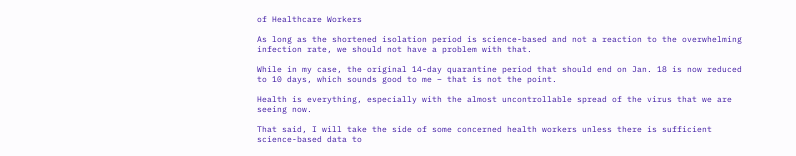of Healthcare Workers

As long as the shortened isolation period is science-based and not a reaction to the overwhelming infection rate, we should not have a problem with that.

While in my case, the original 14-day quarantine period that should end on Jan. 18 is now reduced to 10 days, which sounds good to me – that is not the point.

Health is everything, especially with the almost uncontrollable spread of the virus that we are seeing now.

That said, I will take the side of some concerned health workers unless there is sufficient science-based data to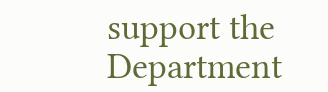support the Department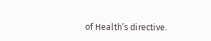of Health’s directive.